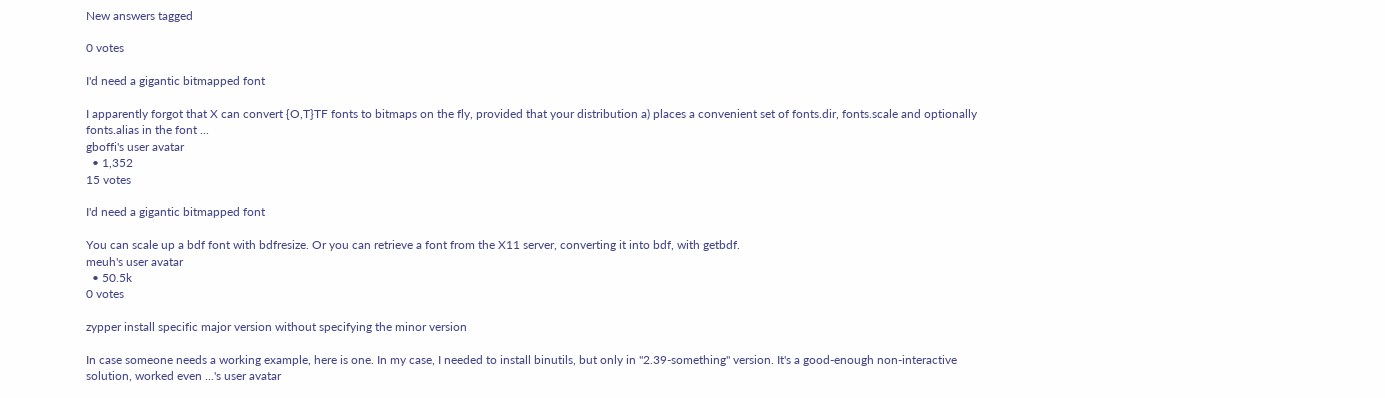New answers tagged

0 votes

I'd need a gigantic bitmapped font

I apparently forgot that X can convert {O,T}TF fonts to bitmaps on the fly, provided that your distribution a) places a convenient set of fonts.dir, fonts.scale and optionally fonts.alias in the font ...
gboffi's user avatar
  • 1,352
15 votes

I'd need a gigantic bitmapped font

You can scale up a bdf font with bdfresize. Or you can retrieve a font from the X11 server, converting it into bdf, with getbdf.
meuh's user avatar
  • 50.5k
0 votes

zypper install specific major version without specifying the minor version

In case someone needs a working example, here is one. In my case, I needed to install binutils, but only in "2.39-something" version. It's a good-enough non-interactive solution, worked even ...'s user avatar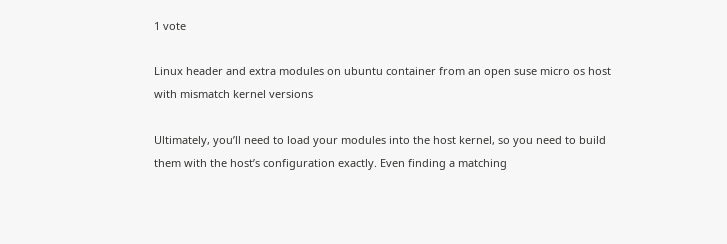1 vote

Linux header and extra modules on ubuntu container from an open suse micro os host with mismatch kernel versions

Ultimately, you’ll need to load your modules into the host kernel, so you need to build them with the host’s configuration exactly. Even finding a matching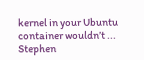kernel in your Ubuntu container wouldn’t ...
Stephen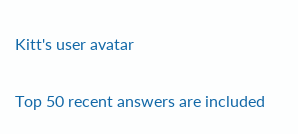Kitt's user avatar

Top 50 recent answers are included